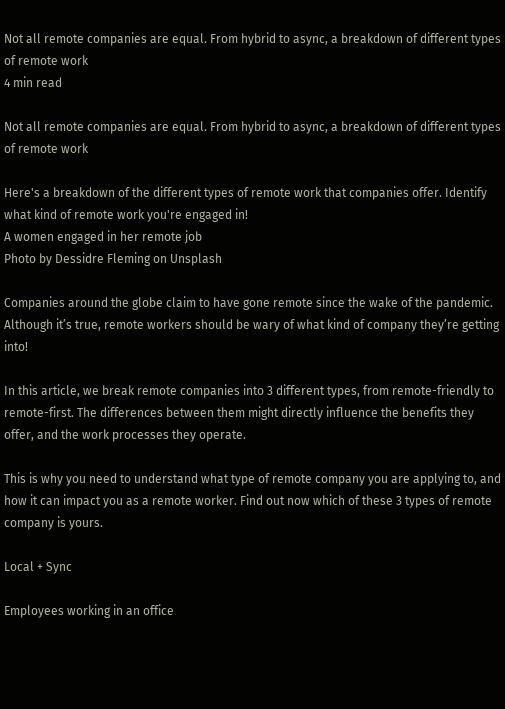Not all remote companies are equal. From hybrid to async, a breakdown of different types of remote work
4 min read

Not all remote companies are equal. From hybrid to async, a breakdown of different types of remote work

Here's a breakdown of the different types of remote work that companies offer. Identify what kind of remote work you're engaged in!
A women engaged in her remote job
Photo by Dessidre Fleming on Unsplash

Companies around the globe claim to have gone remote since the wake of the pandemic. Although it’s true, remote workers should be wary of what kind of company they’re getting into!

In this article, we break remote companies into 3 different types, from remote-friendly to remote-first. The differences between them might directly influence the benefits they offer, and the work processes they operate.

This is why you need to understand what type of remote company you are applying to, and how it can impact you as a remote worker. Find out now which of these 3 types of remote company is yours.

Local + Sync

Employees working in an office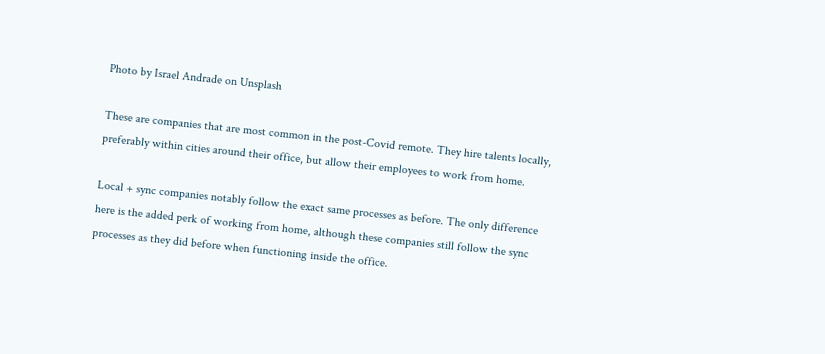Photo by Israel Andrade on Unsplash

These are companies that are most common in the post-Covid remote. They hire talents locally, preferably within cities around their office, but allow their employees to work from home.

Local + sync companies notably follow the exact same processes as before. The only difference here is the added perk of working from home, although these companies still follow the sync processes as they did before when functioning inside the office.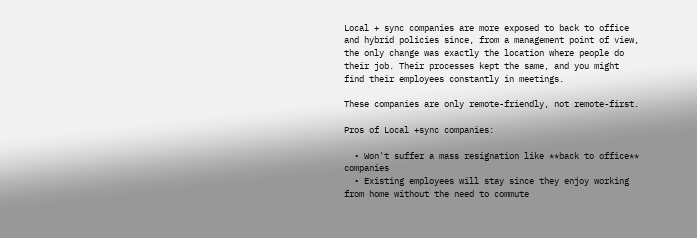Local + sync companies are more exposed to back to office and hybrid policies since, from a management point of view, the only change was exactly the location where people do their job. Their processes kept the same, and you might find their employees constantly in meetings.

These companies are only remote-friendly, not remote-first.

Pros of Local +sync companies:

  • Won't suffer a mass resignation like **back to office** companies
  • Existing employees will stay since they enjoy working from home without the need to commute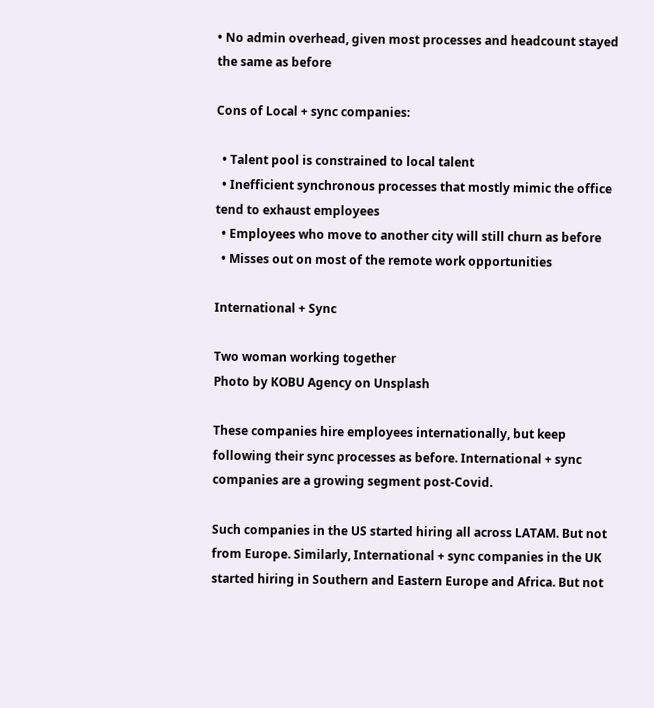• No admin overhead, given most processes and headcount stayed the same as before

Cons of Local + sync companies:

  • Talent pool is constrained to local talent
  • Inefficient synchronous processes that mostly mimic the office tend to exhaust employees
  • Employees who move to another city will still churn as before
  • Misses out on most of the remote work opportunities

International + Sync

Two woman working together
Photo by KOBU Agency on Unsplash

These companies hire employees internationally, but keep following their sync processes as before. International + sync companies are a growing segment post-Covid.

Such companies in the US started hiring all across LATAM. But not from Europe. Similarly, International + sync companies in the UK started hiring in Southern and Eastern Europe and Africa. But not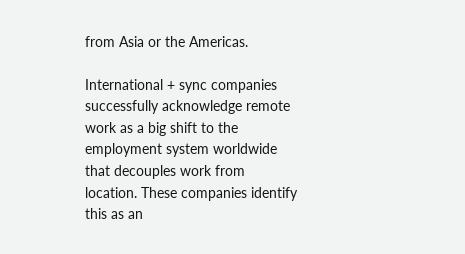from Asia or the Americas.

International + sync companies successfully acknowledge remote work as a big shift to the employment system worldwide that decouples work from location. These companies identify this as an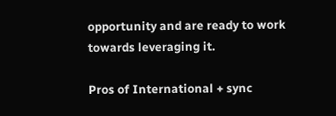opportunity and are ready to work towards leveraging it.

Pros of International + sync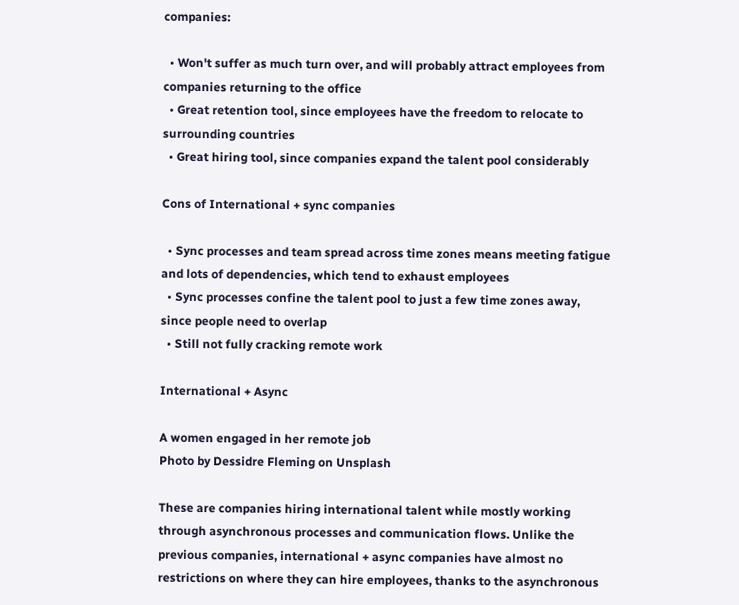companies:

  • Won't suffer as much turn over, and will probably attract employees from companies returning to the office
  • Great retention tool, since employees have the freedom to relocate to surrounding countries
  • Great hiring tool, since companies expand the talent pool considerably

Cons of International + sync companies

  • Sync processes and team spread across time zones means meeting fatigue and lots of dependencies, which tend to exhaust employees
  • Sync processes confine the talent pool to just a few time zones away, since people need to overlap
  • Still not fully cracking remote work

International + Async

A women engaged in her remote job
Photo by Dessidre Fleming on Unsplash

These are companies hiring international talent while mostly working through asynchronous processes and communication flows. Unlike the previous companies, international + async companies have almost no restrictions on where they can hire employees, thanks to the asynchronous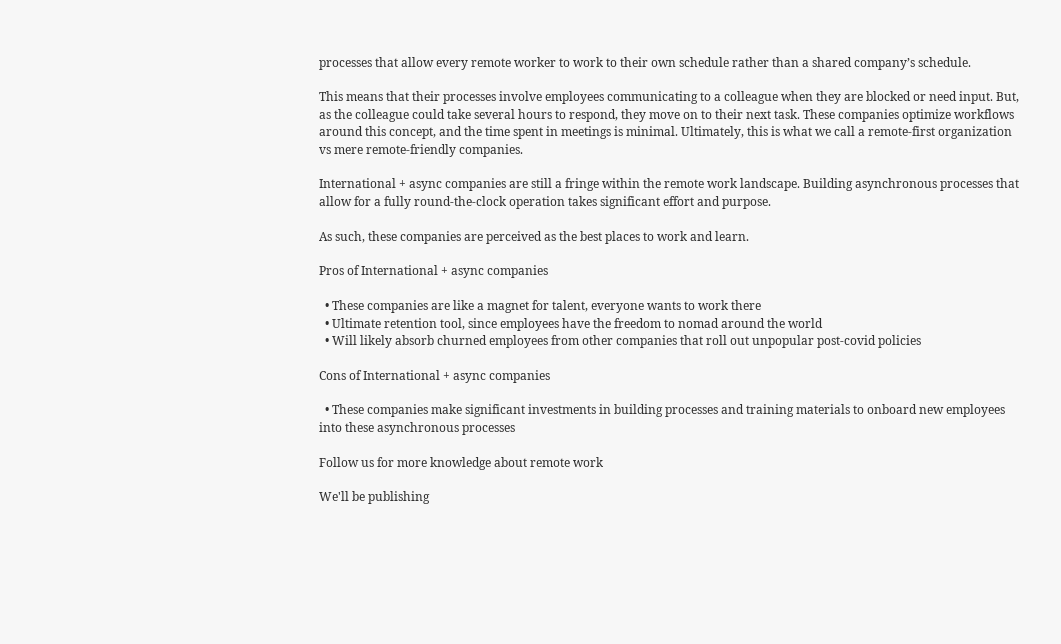processes that allow every remote worker to work to their own schedule rather than a shared company’s schedule.

This means that their processes involve employees communicating to a colleague when they are blocked or need input. But, as the colleague could take several hours to respond, they move on to their next task. These companies optimize workflows around this concept, and the time spent in meetings is minimal. Ultimately, this is what we call a remote-first organization vs mere remote-friendly companies.

International + async companies are still a fringe within the remote work landscape. Building asynchronous processes that allow for a fully round-the-clock operation takes significant effort and purpose.

As such, these companies are perceived as the best places to work and learn.

Pros of International + async companies

  • These companies are like a magnet for talent, everyone wants to work there
  • Ultimate retention tool, since employees have the freedom to nomad around the world
  • Will likely absorb churned employees from other companies that roll out unpopular post-covid policies

Cons of International + async companies

  • These companies make significant investments in building processes and training materials to onboard new employees into these asynchronous processes

Follow us for more knowledge about remote work

We'll be publishing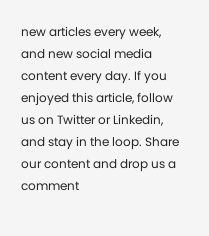new articles every week, and new social media content every day. If you enjoyed this article, follow us on Twitter or Linkedin, and stay in the loop. Share our content and drop us a comment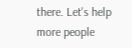there. Let's help more people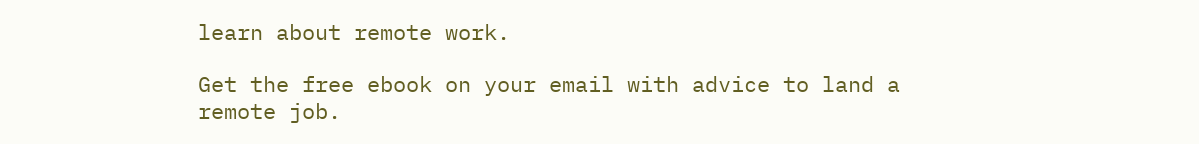learn about remote work.

Get the free ebook on your email with advice to land a remote job.